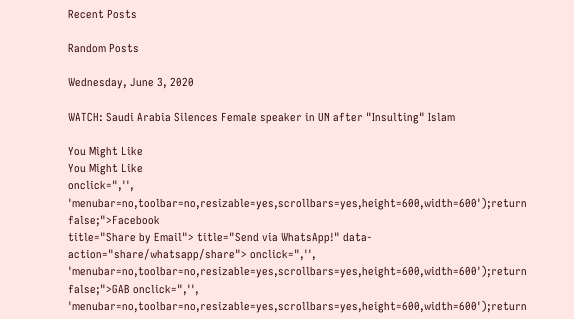Recent Posts

Random Posts

Wednesday, June 3, 2020

WATCH: Saudi Arabia Silences Female speaker in UN after "Insulting" Islam

You Might Like
You Might Like
onclick=",'', 'menubar=no,toolbar=no,resizable=yes,scrollbars=yes,height=600,width=600');return false;">Facebook
title="Share by Email"> title="Send via WhatsApp!" data-action="share/whatsapp/share"> onclick=",'', 'menubar=no,toolbar=no,resizable=yes,scrollbars=yes,height=600,width=600');return false;">GAB onclick=",'', 'menubar=no,toolbar=no,resizable=yes,scrollbars=yes,height=600,width=600');return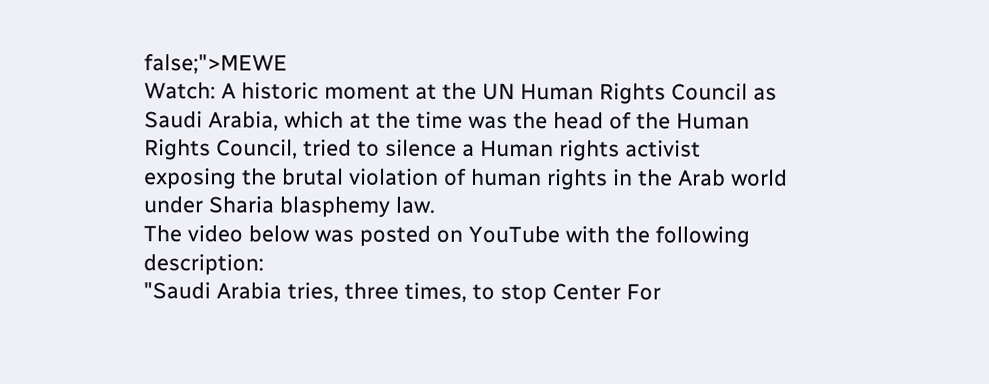false;">MEWE
Watch: A historic moment at the UN Human Rights Council as Saudi Arabia, which at the time was the head of the Human Rights Council, tried to silence a Human rights activist exposing the brutal violation of human rights in the Arab world under Sharia blasphemy law.
The video below was posted on YouTube with the following description:
"Saudi Arabia tries, three times, to stop Center For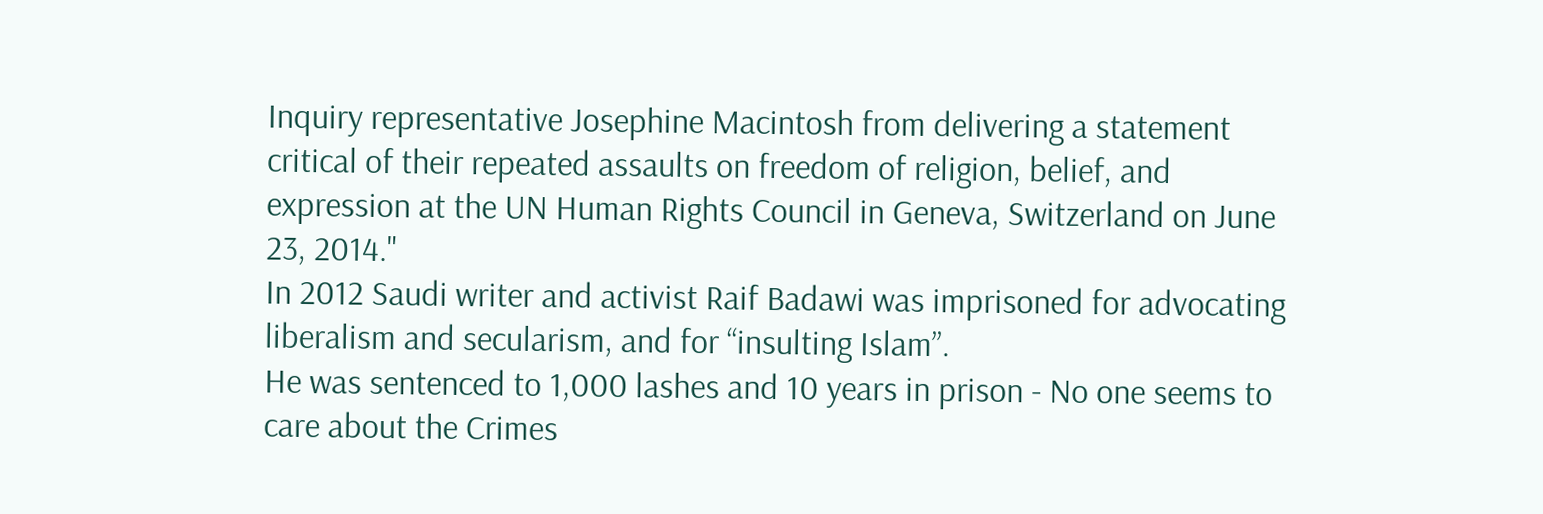Inquiry representative Josephine Macintosh from delivering a statement critical of their repeated assaults on freedom of religion, belief, and expression at the UN Human Rights Council in Geneva, Switzerland on June 23, 2014."
In 2012 Saudi writer and activist Raif Badawi was imprisoned for advocating liberalism and secularism, and for “insulting Islam”.
He was sentenced to 1,000 lashes and 10 years in prison - No one seems to care about the Crimes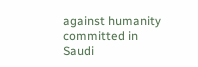against humanity committed in Saudi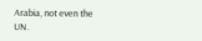Arabia, not even the UN.